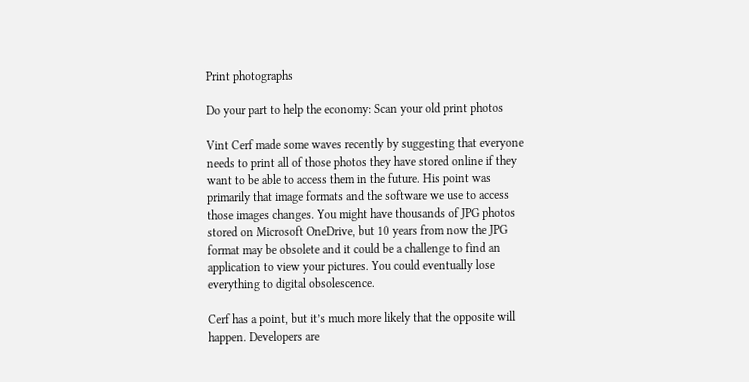Print photographs

Do your part to help the economy: Scan your old print photos

Vint Cerf made some waves recently by suggesting that everyone needs to print all of those photos they have stored online if they want to be able to access them in the future. His point was primarily that image formats and the software we use to access those images changes. You might have thousands of JPG photos stored on Microsoft OneDrive, but 10 years from now the JPG format may be obsolete and it could be a challenge to find an application to view your pictures. You could eventually lose everything to digital obsolescence.

Cerf has a point, but it’s much more likely that the opposite will happen. Developers are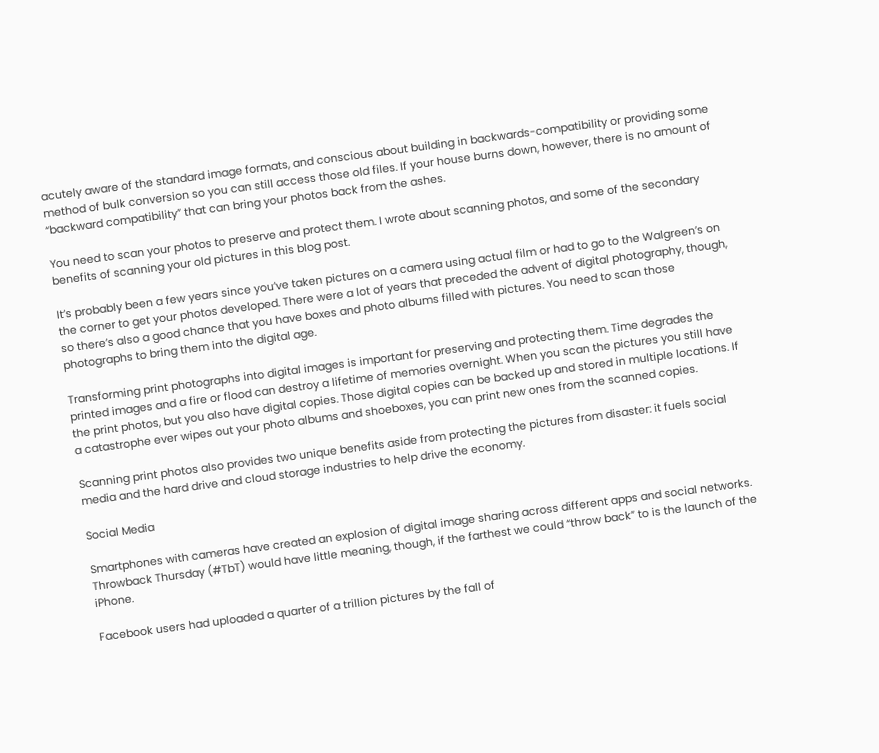acutely aware of the standard image formats, and conscious about building in backwards-compatibility or providing some method of bulk conversion so you can still access those old files. If your house burns down, however, there is no amount of “backward compatibility” that can bring your photos back from the ashes.

You need to scan your photos to preserve and protect them. I wrote about scanning photos, and some of the secondary benefits of scanning your old pictures in this blog post.

It’s probably been a few years since you’ve taken pictures on a camera using actual film or had to go to the Walgreen’s on the corner to get your photos developed. There were a lot of years that preceded the advent of digital photography, though, so there’s also a good chance that you have boxes and photo albums filled with pictures. You need to scan those photographs to bring them into the digital age.

Transforming print photographs into digital images is important for preserving and protecting them. Time degrades the printed images and a fire or flood can destroy a lifetime of memories overnight. When you scan the pictures you still have the print photos, but you also have digital copies. Those digital copies can be backed up and stored in multiple locations. If a catastrophe ever wipes out your photo albums and shoeboxes, you can print new ones from the scanned copies.

Scanning print photos also provides two unique benefits aside from protecting the pictures from disaster: it fuels social media and the hard drive and cloud storage industries to help drive the economy.

Social Media

Smartphones with cameras have created an explosion of digital image sharing across different apps and social networks. Throwback Thursday (#TbT) would have little meaning, though, if the farthest we could “throw back” to is the launch of the iPhone.

Facebook users had uploaded a quarter of a trillion pictures by the fall of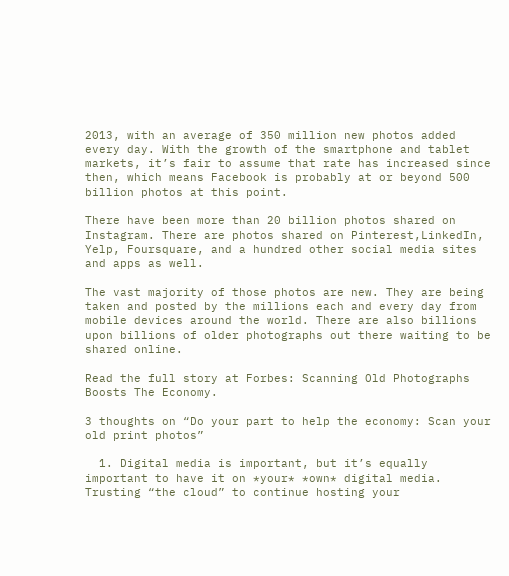2013, with an average of 350 million new photos added every day. With the growth of the smartphone and tablet markets, it’s fair to assume that rate has increased since then, which means Facebook is probably at or beyond 500 billion photos at this point.

There have been more than 20 billion photos shared on Instagram. There are photos shared on Pinterest,LinkedIn, Yelp, Foursquare, and a hundred other social media sites and apps as well.

The vast majority of those photos are new. They are being taken and posted by the millions each and every day from mobile devices around the world. There are also billions upon billions of older photographs out there waiting to be shared online.

Read the full story at Forbes: Scanning Old Photographs Boosts The Economy.

3 thoughts on “Do your part to help the economy: Scan your old print photos”

  1. Digital media is important, but it’s equally important to have it on *your* *own* digital media. Trusting “the cloud” to continue hosting your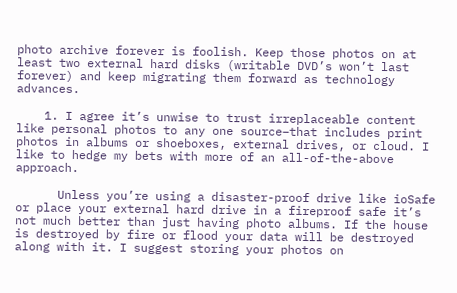photo archive forever is foolish. Keep those photos on at least two external hard disks (writable DVD’s won’t last forever) and keep migrating them forward as technology advances.

    1. I agree it’s unwise to trust irreplaceable content like personal photos to any one source–that includes print photos in albums or shoeboxes, external drives, or cloud. I like to hedge my bets with more of an all-of-the-above approach.

      Unless you’re using a disaster-proof drive like ioSafe or place your external hard drive in a fireproof safe it’s not much better than just having photo albums. If the house is destroyed by fire or flood your data will be destroyed along with it. I suggest storing your photos on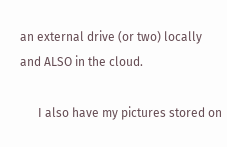an external drive (or two) locally and ALSO in the cloud.

      I also have my pictures stored on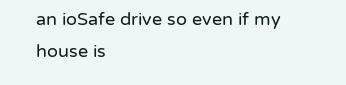an ioSafe drive so even if my house is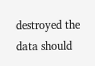destroyed the data should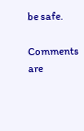be safe.

Comments are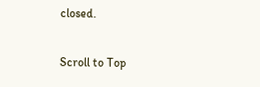closed.

Scroll to Top